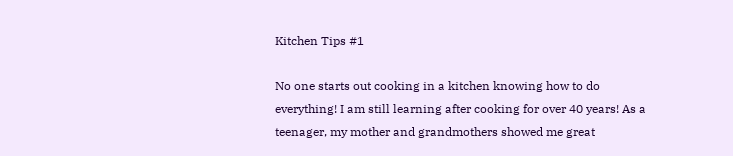Kitchen Tips #1

No one starts out cooking in a kitchen knowing how to do everything! I am still learning after cooking for over 40 years! As a teenager, my mother and grandmothers showed me great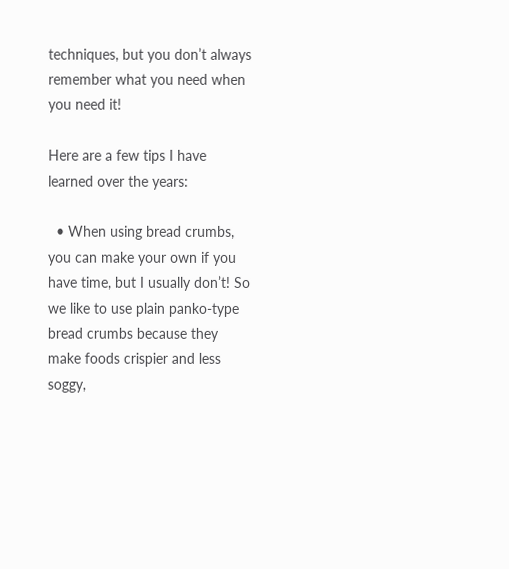techniques, but you don’t always remember what you need when you need it!

Here are a few tips I have learned over the years:

  • When using bread crumbs, you can make your own if you have time, but I usually don’t! So we like to use plain panko-type bread crumbs because they make foods crispier and less soggy,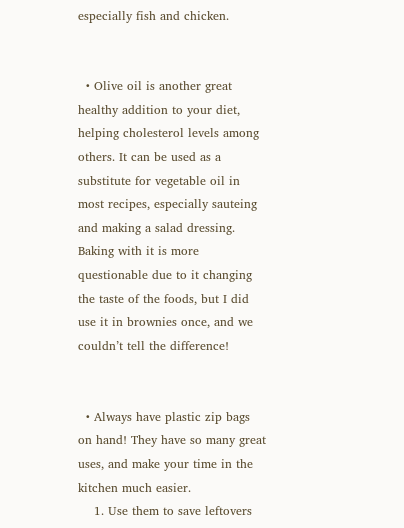especially fish and chicken.


  • Olive oil is another great healthy addition to your diet, helping cholesterol levels among others. It can be used as a substitute for vegetable oil in most recipes, especially sauteing and making a salad dressing. Baking with it is more questionable due to it changing the taste of the foods, but I did use it in brownies once, and we couldn’t tell the difference!


  • Always have plastic zip bags on hand! They have so many great uses, and make your time in the kitchen much easier.
    1. Use them to save leftovers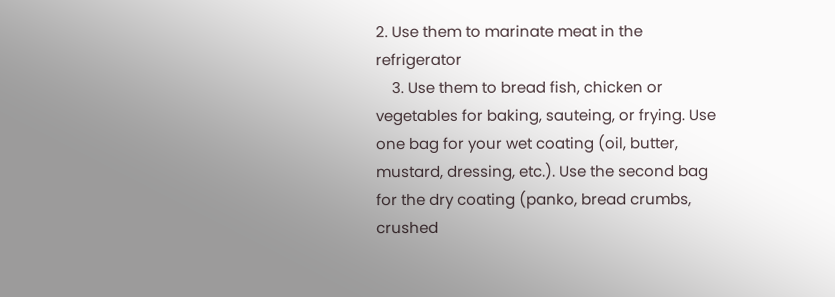2. Use them to marinate meat in the refrigerator
    3. Use them to bread fish, chicken or vegetables for baking, sauteing, or frying. Use one bag for your wet coating (oil, butter, mustard, dressing, etc.). Use the second bag for the dry coating (panko, bread crumbs, crushed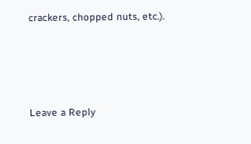crackers, chopped nuts, etc.).




Leave a Reply